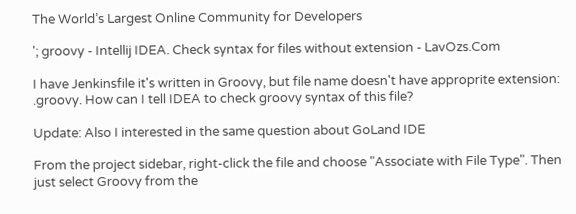The World’s Largest Online Community for Developers

'; groovy - Intellij IDEA. Check syntax for files without extension - LavOzs.Com

I have Jenkinsfile it's written in Groovy, but file name doesn't have approprite extension: .groovy. How can I tell IDEA to check groovy syntax of this file?

Update: Also I interested in the same question about GoLand IDE

From the project sidebar, right-click the file and choose "Associate with File Type". Then just select Groovy from the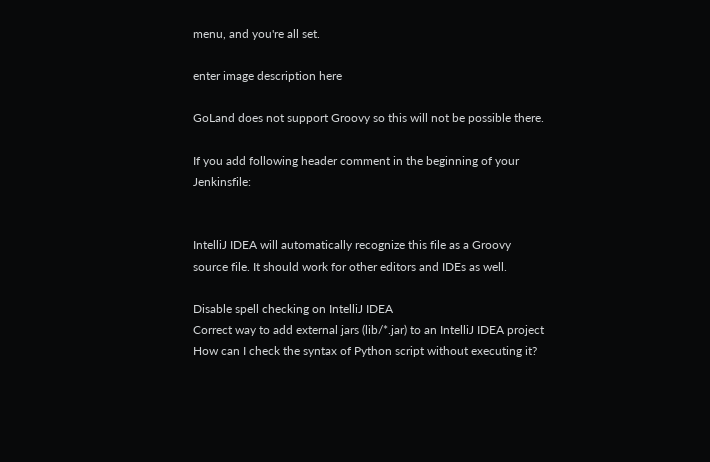menu, and you're all set.

enter image description here

GoLand does not support Groovy so this will not be possible there.

If you add following header comment in the beginning of your Jenkinsfile:


IntelliJ IDEA will automatically recognize this file as a Groovy source file. It should work for other editors and IDEs as well.

Disable spell checking on IntelliJ IDEA
Correct way to add external jars (lib/*.jar) to an IntelliJ IDEA project
How can I check the syntax of Python script without executing it?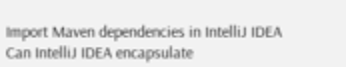Import Maven dependencies in IntelliJ IDEA
Can IntelliJ IDEA encapsulate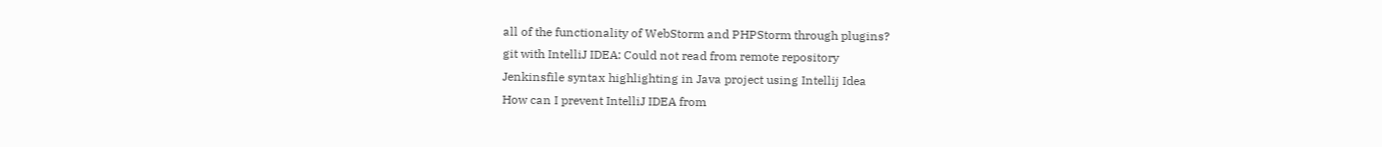all of the functionality of WebStorm and PHPStorm through plugins?
git with IntelliJ IDEA: Could not read from remote repository
Jenkinsfile syntax highlighting in Java project using Intellij Idea
How can I prevent IntelliJ IDEA from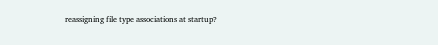reassigning file type associations at startup?